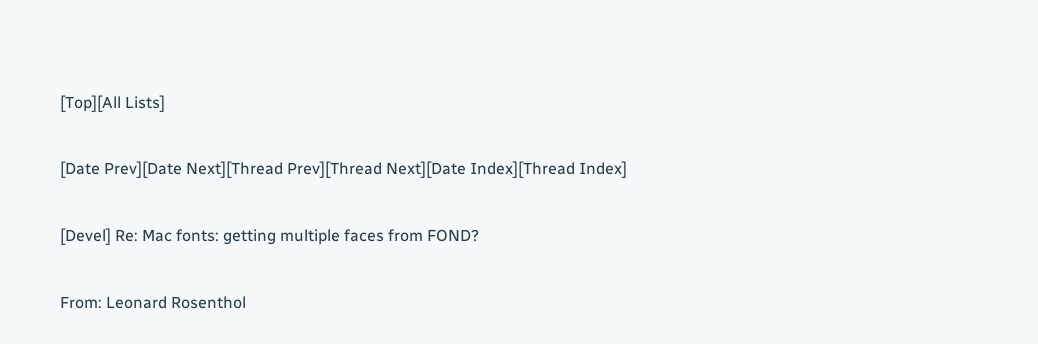[Top][All Lists]

[Date Prev][Date Next][Thread Prev][Thread Next][Date Index][Thread Index]

[Devel] Re: Mac fonts: getting multiple faces from FOND?

From: Leonard Rosenthol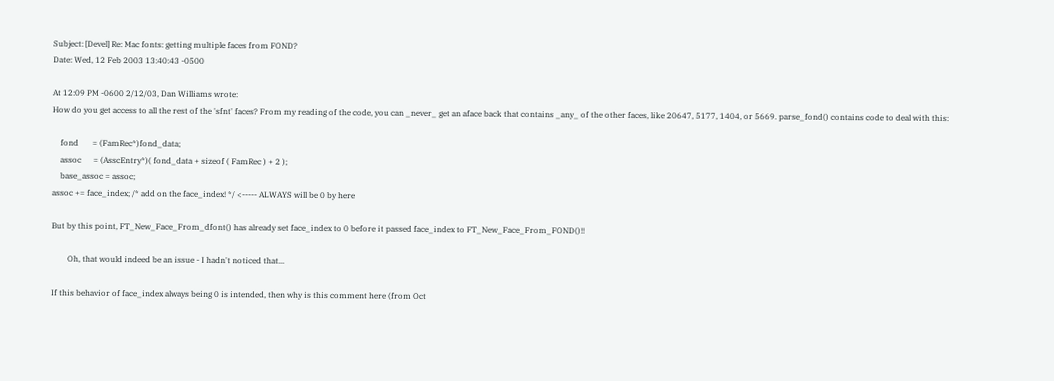Subject: [Devel] Re: Mac fonts: getting multiple faces from FOND?
Date: Wed, 12 Feb 2003 13:40:43 -0500

At 12:09 PM -0600 2/12/03, Dan Williams wrote:
How do you get access to all the rest of the 'sfnt' faces? From my reading of the code, you can _never_ get an aface back that contains _any_ of the other faces, like 20647, 5177, 1404, or 5669. parse_fond() contains code to deal with this:

    fond       = (FamRec*)fond_data;
    assoc      = (AsscEntry*)( fond_data + sizeof ( FamRec ) + 2 );
    base_assoc = assoc;
assoc += face_index; /* add on the face_index! */ <----- ALWAYS will be 0 by here

But by this point, FT_New_Face_From_dfont() has already set face_index to 0 before it passed face_index to FT_New_Face_From_FOND()!!

        Oh, that would indeed be an issue - I hadn't noticed that...

If this behavior of face_index always being 0 is intended, then why is this comment here (from Oct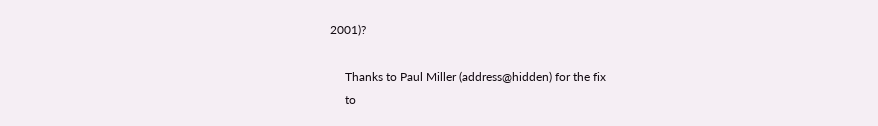2001)?

     Thanks to Paul Miller (address@hidden) for the fix
     to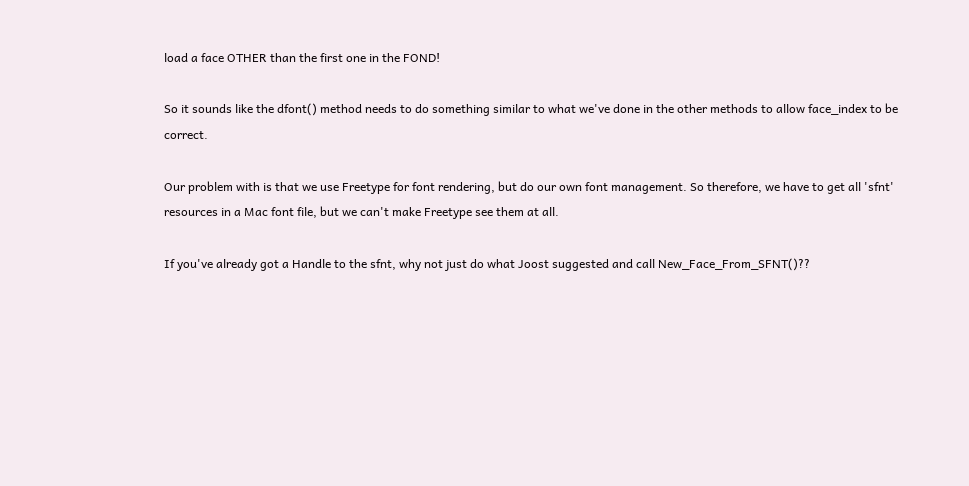load a face OTHER than the first one in the FOND!

So it sounds like the dfont() method needs to do something similar to what we've done in the other methods to allow face_index to be correct.

Our problem with is that we use Freetype for font rendering, but do our own font management. So therefore, we have to get all 'sfnt' resources in a Mac font file, but we can't make Freetype see them at all.

If you've already got a Handle to the sfnt, why not just do what Joost suggested and call New_Face_From_SFNT()??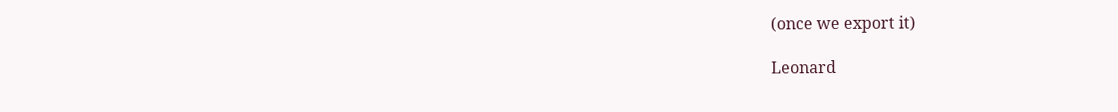(once we export it)

Leonard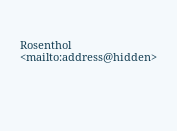Rosenthol                            <mailto:address@hidden>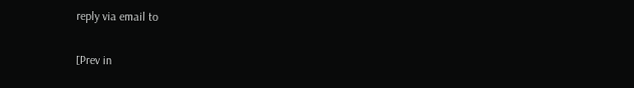reply via email to

[Prev in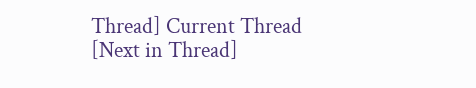Thread] Current Thread [Next in Thread]